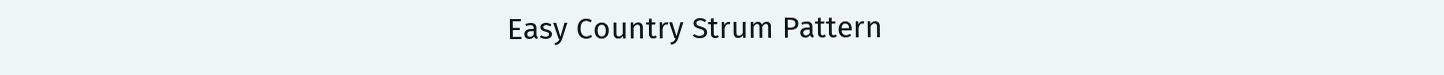Easy Country Strum Pattern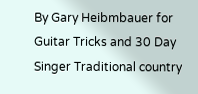By Gary Heibmbauer for Guitar Tricks and 30 Day Singer Traditional country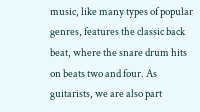music, like many types of popular genres, features the classic back beat, where the snare drum hits on beats two and four. As guitarists, we are also part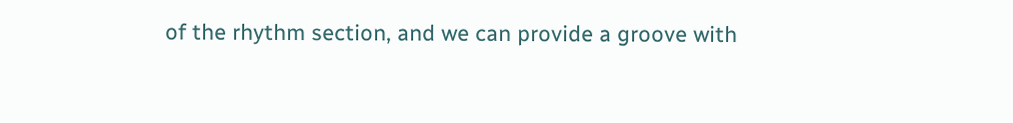of the rhythm section, and we can provide a groove with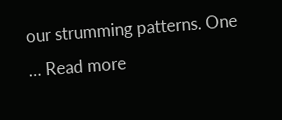our strumming patterns. One … Read more